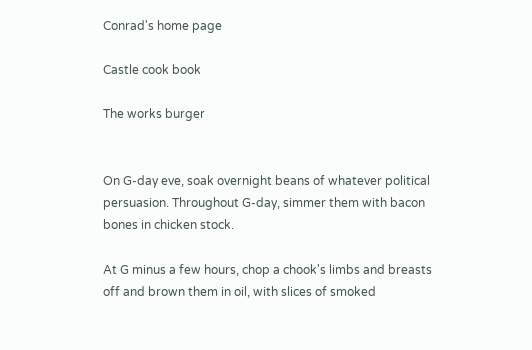Conrad's home page

Castle cook book

The works burger


On G-day eve, soak overnight beans of whatever political persuasion. Throughout G-day, simmer them with bacon bones in chicken stock.

At G minus a few hours, chop a chook's limbs and breasts off and brown them in oil, with slices of smoked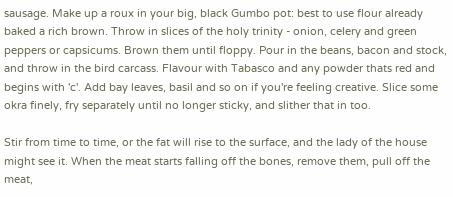sausage. Make up a roux in your big, black Gumbo pot: best to use flour already baked a rich brown. Throw in slices of the holy trinity - onion, celery and green peppers or capsicums. Brown them until floppy. Pour in the beans, bacon and stock, and throw in the bird carcass. Flavour with Tabasco and any powder thats red and begins with 'c'. Add bay leaves, basil and so on if you're feeling creative. Slice some okra finely, fry separately until no longer sticky, and slither that in too.

Stir from time to time, or the fat will rise to the surface, and the lady of the house might see it. When the meat starts falling off the bones, remove them, pull off the meat,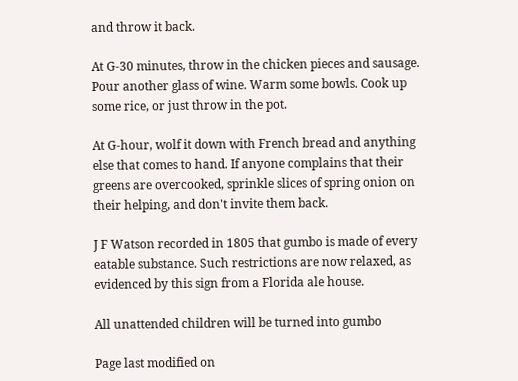and throw it back.

At G-30 minutes, throw in the chicken pieces and sausage. Pour another glass of wine. Warm some bowls. Cook up some rice, or just throw in the pot.

At G-hour, wolf it down with French bread and anything else that comes to hand. If anyone complains that their greens are overcooked, sprinkle slices of spring onion on their helping, and don't invite them back.

J F Watson recorded in 1805 that gumbo is made of every eatable substance. Such restrictions are now relaxed, as evidenced by this sign from a Florida ale house.

All unattended children will be turned into gumbo

Page last modified on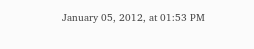January 05, 2012, at 01:53 PM